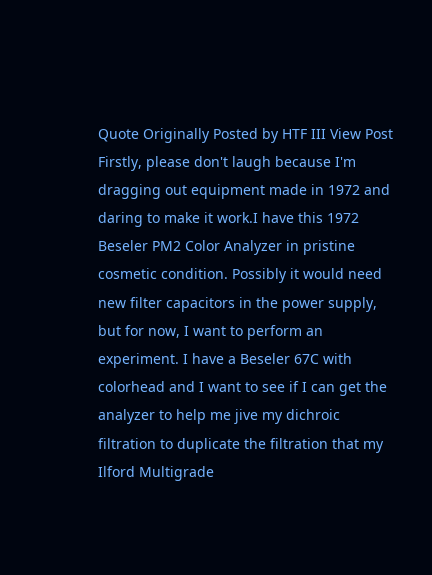Quote Originally Posted by HTF III View Post
Firstly, please don't laugh because I'm dragging out equipment made in 1972 and daring to make it work.I have this 1972 Beseler PM2 Color Analyzer in pristine cosmetic condition. Possibly it would need new filter capacitors in the power supply, but for now, I want to perform an experiment. I have a Beseler 67C with colorhead and I want to see if I can get the analyzer to help me jive my dichroic filtration to duplicate the filtration that my Ilford Multigrade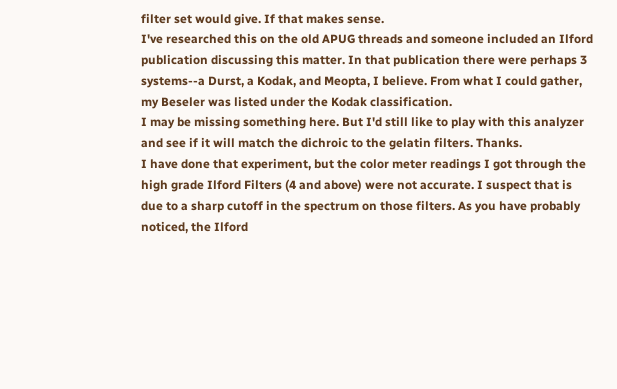filter set would give. If that makes sense.
I've researched this on the old APUG threads and someone included an Ilford publication discussing this matter. In that publication there were perhaps 3 systems--a Durst, a Kodak, and Meopta, I believe. From what I could gather, my Beseler was listed under the Kodak classification.
I may be missing something here. But I'd still like to play with this analyzer and see if it will match the dichroic to the gelatin filters. Thanks.
I have done that experiment, but the color meter readings I got through the high grade Ilford Filters (4 and above) were not accurate. I suspect that is due to a sharp cutoff in the spectrum on those filters. As you have probably noticed, the Ilford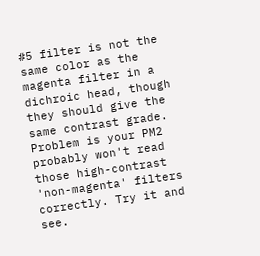#5 filter is not the same color as the magenta filter in a dichroic head, though they should give the same contrast grade. Problem is your PM2 probably won't read those high-contrast 'non-magenta' filters correctly. Try it and see.